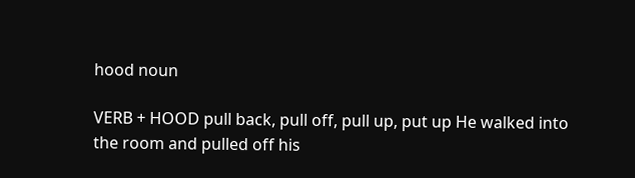hood noun

VERB + HOOD pull back, pull off, pull up, put up He walked into the room and pulled off his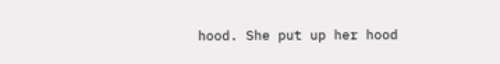hood. She put up her hood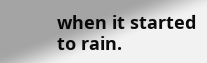when it started to rain.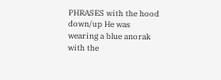PHRASES with the hood down/up He was wearing a blue anorak with the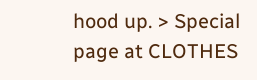hood up. > Special page at CLOTHES